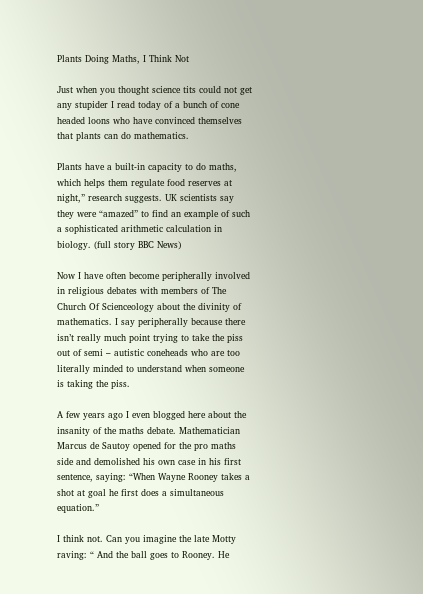Plants Doing Maths, I Think Not

Just when you thought science tits could not get any stupider I read today of a bunch of cone headed loons who have convinced themselves that plants can do mathematics.

Plants have a built-in capacity to do maths, which helps them regulate food reserves at night,” research suggests. UK scientists say they were “amazed” to find an example of such a sophisticated arithmetic calculation in biology. (full story BBC News)

Now I have often become peripherally involved in religious debates with members of The Church Of Scienceology about the divinity of mathematics. I say peripherally because there isn’t really much point trying to take the piss out of semi – autistic coneheads who are too literally minded to understand when someone is taking the piss.

A few years ago I even blogged here about the insanity of the maths debate. Mathematician Marcus de Sautoy opened for the pro maths side and demolished his own case in his first sentence, saying: “When Wayne Rooney takes a shot at goal he first does a simultaneous equation.”

I think not. Can you imagine the late Motty raving: “ And the ball goes to Rooney. He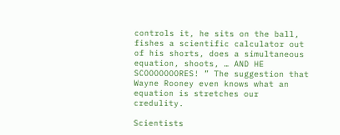controls it, he sits on the ball, fishes a scientific calculator out of his shorts, does a simultaneous equation, shoots, … AND HE SCOOOOOOORES! ” The suggestion that Wayne Rooney even knows what an equation is stretches our credulity.

Scientists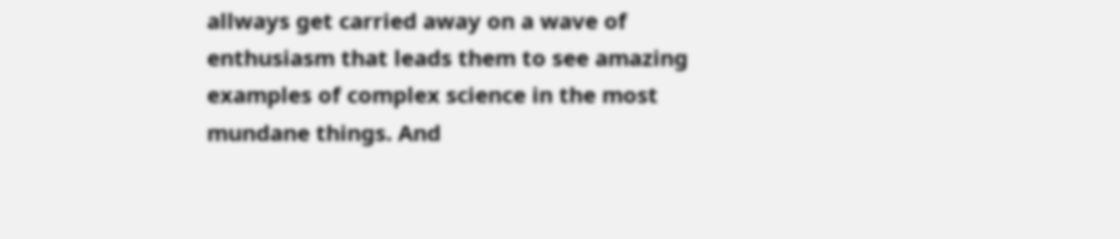allways get carried away on a wave of enthusiasm that leads them to see amazing examples of complex science in the most mundane things. And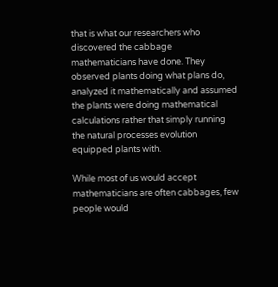that is what our researchers who discovered the cabbage mathematicians have done. They observed plants doing what plans do, analyzed it mathematically and assumed the plants were doing mathematical calculations rather that simply running the natural processes evolution equipped plants with.

While most of us would accept mathematicians are often cabbages, few people would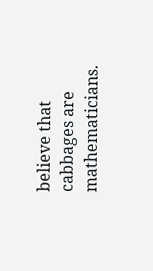believe that cabbages are mathematicians.